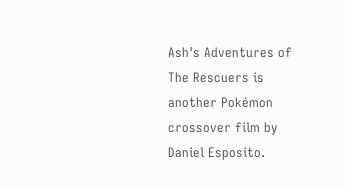Ash's Adventures of The Rescuers is another Pokémon crossover film by Daniel Esposito.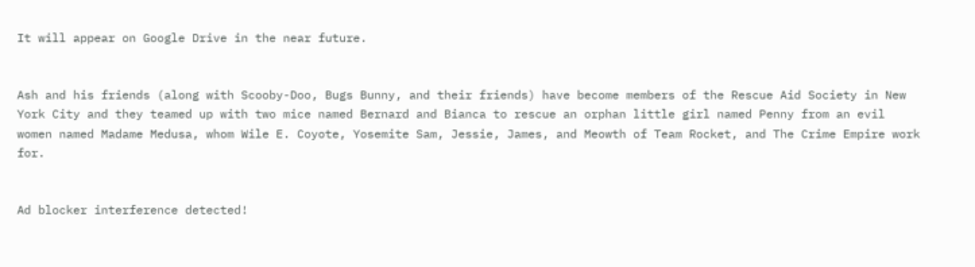It will appear on Google Drive in the near future.


Ash and his friends (along with Scooby-Doo, Bugs Bunny, and their friends) have become members of the Rescue Aid Society in New York City and they teamed up with two mice named Bernard and Bianca to rescue an orphan little girl named Penny from an evil women named Madame Medusa, whom Wile E. Coyote, Yosemite Sam, Jessie, James, and Meowth of Team Rocket, and The Crime Empire work for.


Ad blocker interference detected!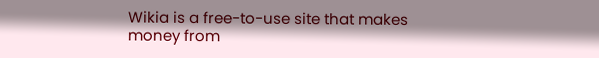Wikia is a free-to-use site that makes money from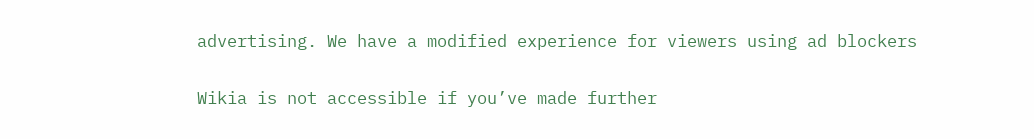advertising. We have a modified experience for viewers using ad blockers

Wikia is not accessible if you’ve made further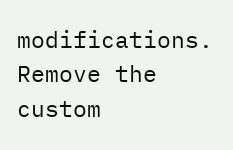modifications. Remove the custom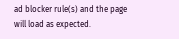ad blocker rule(s) and the page will load as expected.